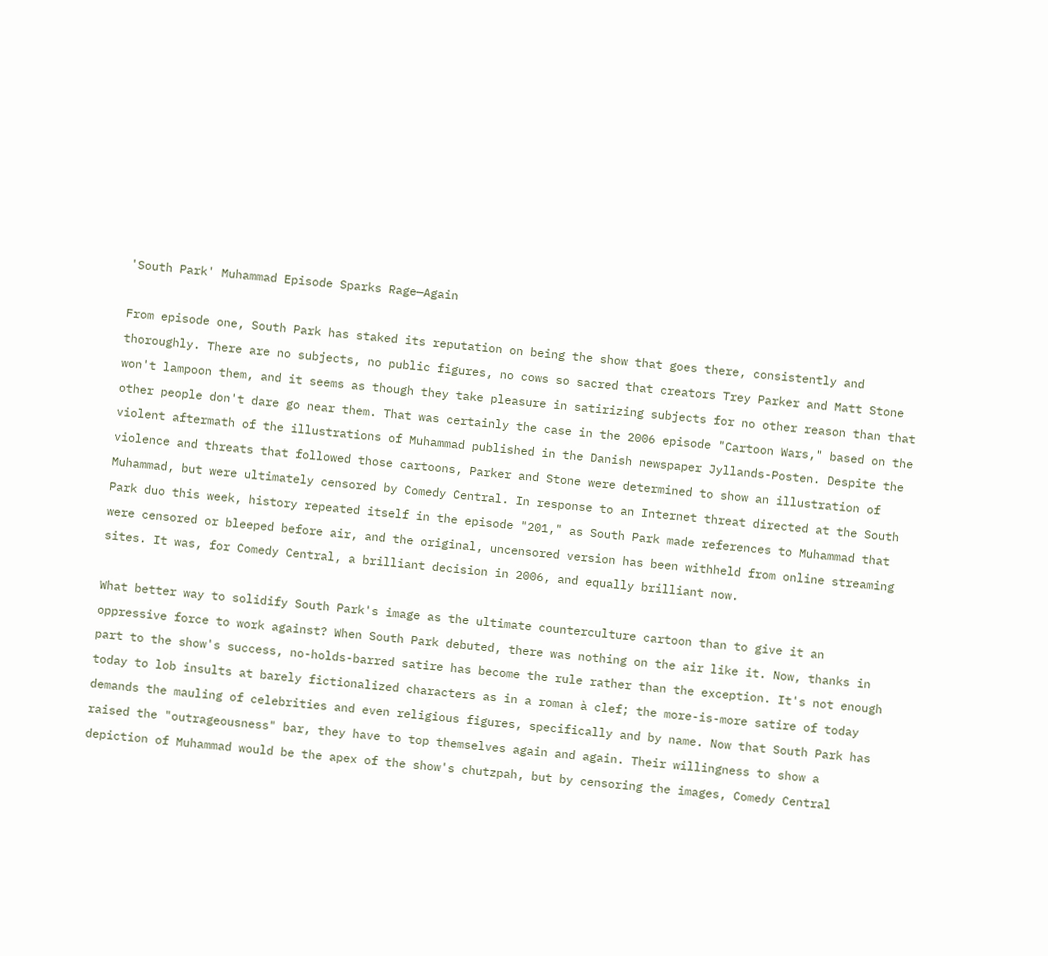'South Park' Muhammad Episode Sparks Rage—Again

From episode one, South Park has staked its reputation on being the show that goes there, consistently and thoroughly. There are no subjects, no public figures, no cows so sacred that creators Trey Parker and Matt Stone won't lampoon them, and it seems as though they take pleasure in satirizing subjects for no other reason than that other people don't dare go near them. That was certainly the case in the 2006 episode "Cartoon Wars," based on the violent aftermath of the illustrations of Muhammad published in the Danish newspaper Jyllands-Posten. Despite the violence and threats that followed those cartoons, Parker and Stone were determined to show an illustration of Muhammad, but were ultimately censored by Comedy Central. In response to an Internet threat directed at the South Park duo this week, history repeated itself in the episode "201," as South Park made references to Muhammad that were censored or bleeped before air, and the original, uncensored version has been withheld from online streaming sites. It was, for Comedy Central, a brilliant decision in 2006, and equally brilliant now.

What better way to solidify South Park's image as the ultimate counterculture cartoon than to give it an oppressive force to work against? When South Park debuted, there was nothing on the air like it. Now, thanks in part to the show's success, no-holds-barred satire has become the rule rather than the exception. It's not enough today to lob insults at barely fictionalized characters as in a roman à clef; the more-is-more satire of today demands the mauling of celebrities and even religious figures, specifically and by name. Now that South Park has raised the "outrageousness" bar, they have to top themselves again and again. Their willingness to show a depiction of Muhammad would be the apex of the show's chutzpah, but by censoring the images, Comedy Central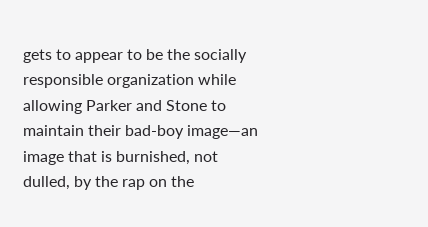gets to appear to be the socially responsible organization while allowing Parker and Stone to maintain their bad-boy image—an image that is burnished, not dulled, by the rap on the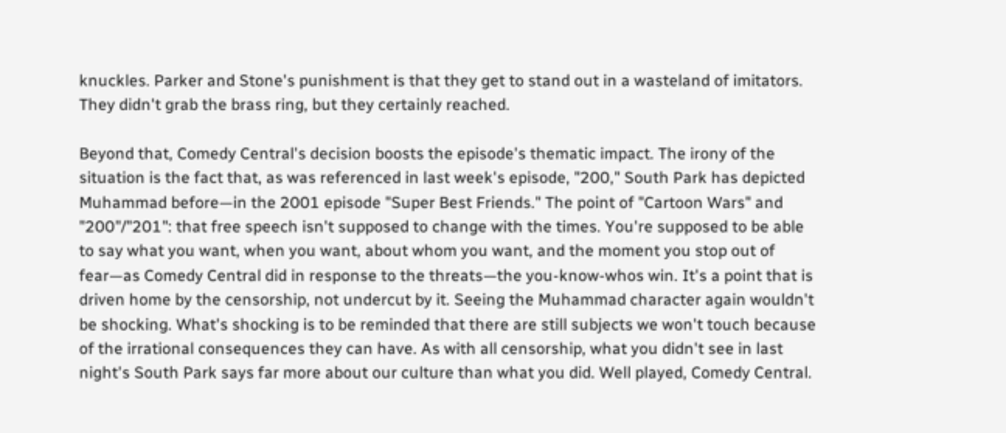knuckles. Parker and Stone's punishment is that they get to stand out in a wasteland of imitators. They didn't grab the brass ring, but they certainly reached.

Beyond that, Comedy Central's decision boosts the episode's thematic impact. The irony of the situation is the fact that, as was referenced in last week's episode, "200," South Park has depicted Muhammad before—in the 2001 episode "Super Best Friends." The point of "Cartoon Wars" and "200"/"201": that free speech isn't supposed to change with the times. You're supposed to be able to say what you want, when you want, about whom you want, and the moment you stop out of fear—as Comedy Central did in response to the threats—the you-know-whos win. It's a point that is driven home by the censorship, not undercut by it. Seeing the Muhammad character again wouldn't be shocking. What's shocking is to be reminded that there are still subjects we won't touch because of the irrational consequences they can have. As with all censorship, what you didn't see in last night's South Park says far more about our culture than what you did. Well played, Comedy Central.